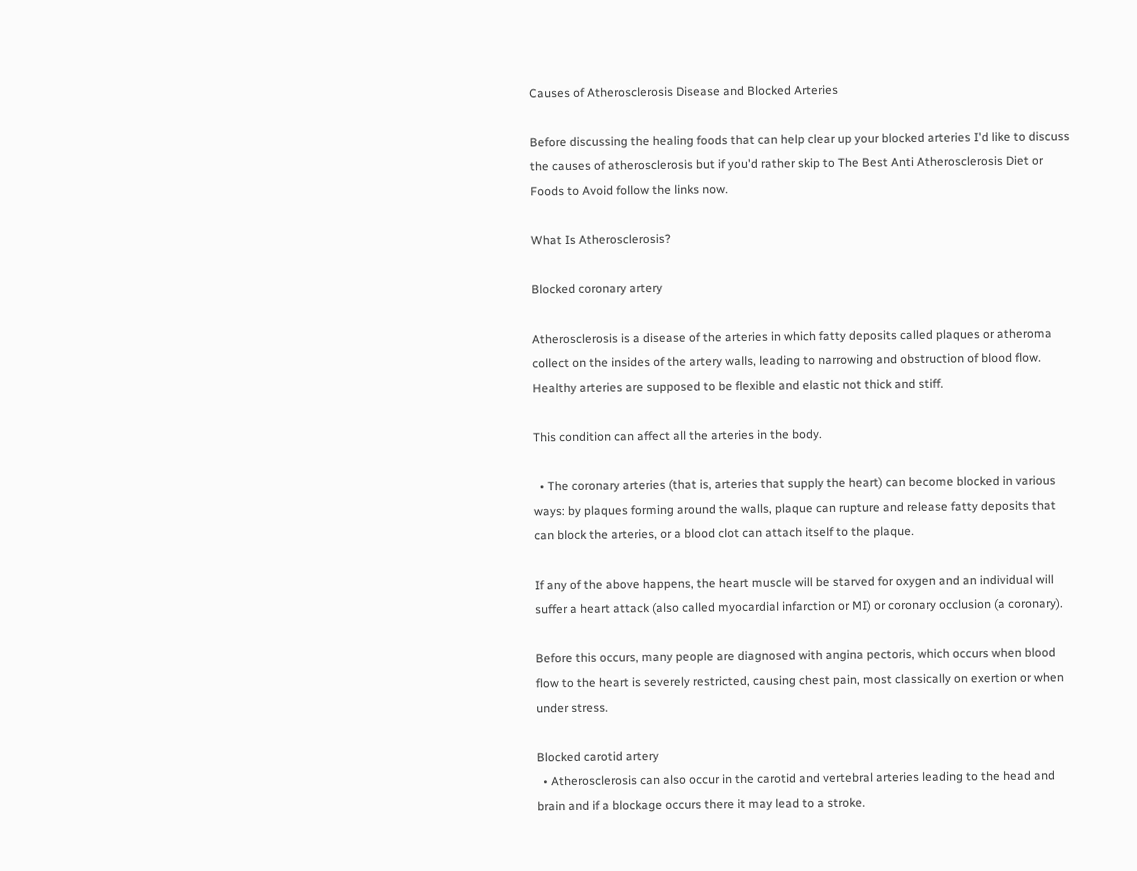Causes of Atherosclerosis Disease and Blocked Arteries

Before discussing the healing foods that can help clear up your blocked arteries I'd like to discuss the causes of atherosclerosis but if you'd rather skip to The Best Anti Atherosclerosis Diet or Foods to Avoid follow the links now.

What Is Atherosclerosis?

Blocked coronary artery

Atherosclerosis is a disease of the arteries in which fatty deposits called plaques or atheroma collect on the insides of the artery walls, leading to narrowing and obstruction of blood flow. Healthy arteries are supposed to be flexible and elastic not thick and stiff.

This condition can affect all the arteries in the body.

  • The coronary arteries (that is, arteries that supply the heart) can become blocked in various ways: by plaques forming around the walls, plaque can rupture and release fatty deposits that can block the arteries, or a blood clot can attach itself to the plaque.

If any of the above happens, the heart muscle will be starved for oxygen and an individual will suffer a heart attack (also called myocardial infarction or MI) or coronary occlusion (a coronary).

Before this occurs, many people are diagnosed with angina pectoris, which occurs when blood flow to the heart is severely restricted, causing chest pain, most classically on exertion or when under stress.

Blocked carotid artery
  • Atherosclerosis can also occur in the carotid and vertebral arteries leading to the head and brain and if a blockage occurs there it may lead to a stroke.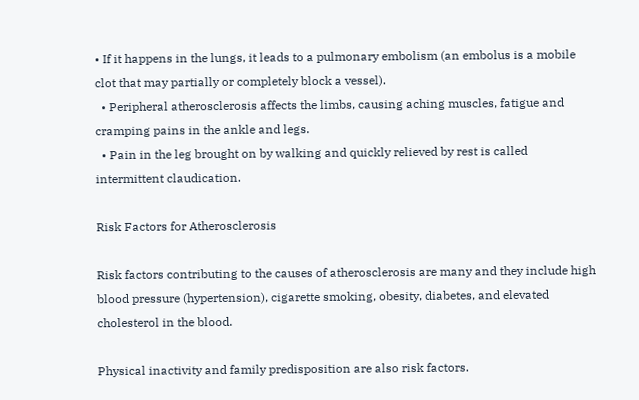• If it happens in the lungs, it leads to a pulmonary embolism (an embolus is a mobile clot that may partially or completely block a vessel).
  • Peripheral atherosclerosis affects the limbs, causing aching muscles, fatigue and cramping pains in the ankle and legs.
  • Pain in the leg brought on by walking and quickly relieved by rest is called intermittent claudication.

Risk Factors for Atherosclerosis

Risk factors contributing to the causes of atherosclerosis are many and they include high blood pressure (hypertension), cigarette smoking, obesity, diabetes, and elevated cholesterol in the blood.

Physical inactivity and family predisposition are also risk factors.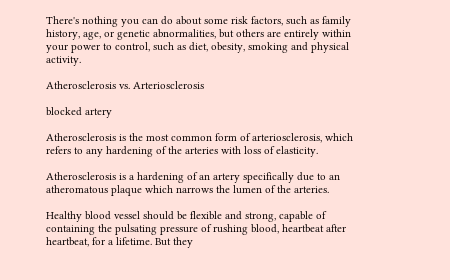There's nothing you can do about some risk factors, such as family history, age, or genetic abnormalities, but others are entirely within your power to control, such as diet, obesity, smoking and physical activity.

Atherosclerosis vs. Arteriosclerosis

blocked artery

Atherosclerosis is the most common form of arteriosclerosis, which refers to any hardening of the arteries with loss of elasticity.

Atherosclerosis is a hardening of an artery specifically due to an atheromatous plaque which narrows the lumen of the arteries.

Healthy blood vessel should be flexible and strong, capable of containing the pulsating pressure of rushing blood, heartbeat after heartbeat, for a lifetime. But they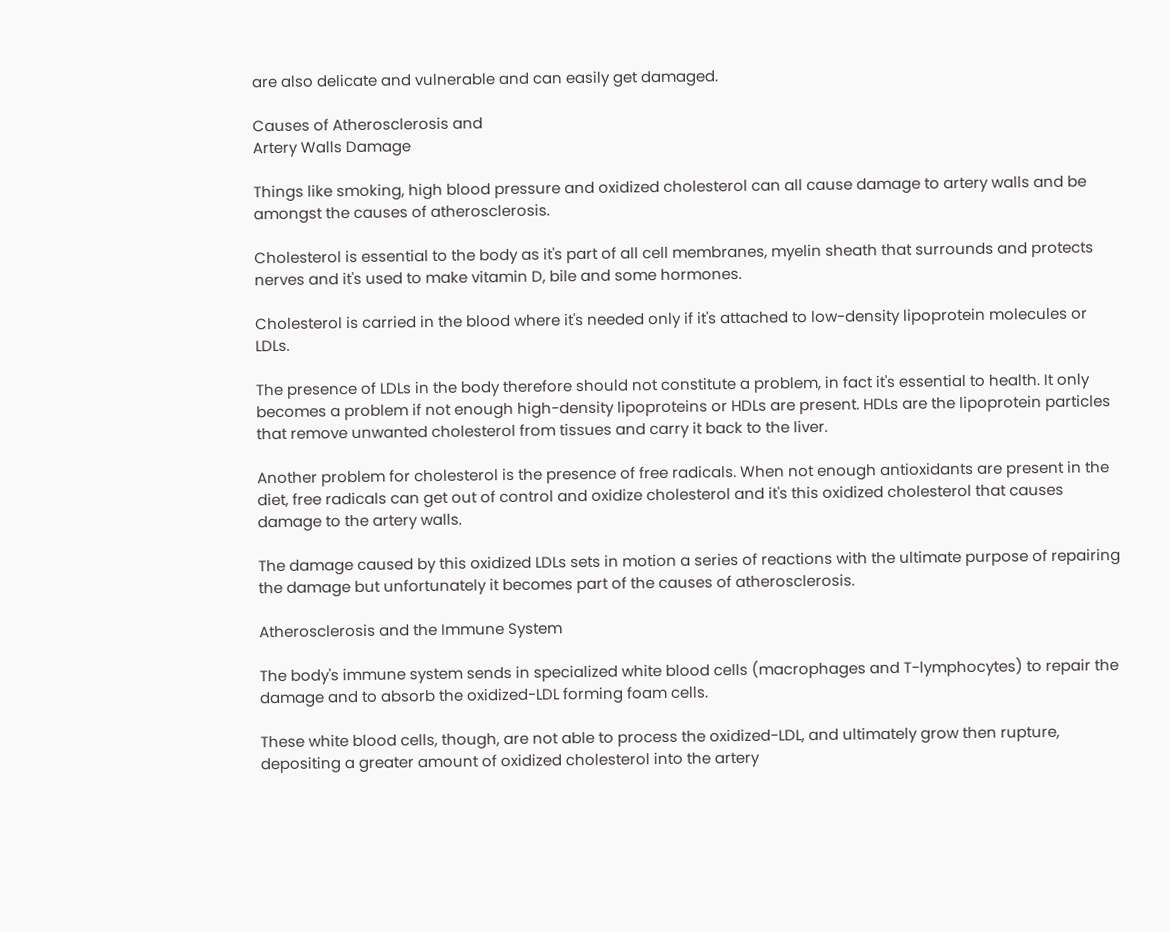are also delicate and vulnerable and can easily get damaged.

Causes of Atherosclerosis and
Artery Walls Damage

Things like smoking, high blood pressure and oxidized cholesterol can all cause damage to artery walls and be amongst the causes of atherosclerosis.

Cholesterol is essential to the body as it's part of all cell membranes, myelin sheath that surrounds and protects nerves and it's used to make vitamin D, bile and some hormones.

Cholesterol is carried in the blood where it's needed only if it's attached to low-density lipoprotein molecules or LDLs.

The presence of LDLs in the body therefore should not constitute a problem, in fact it's essential to health. It only becomes a problem if not enough high-density lipoproteins or HDLs are present. HDLs are the lipoprotein particles that remove unwanted cholesterol from tissues and carry it back to the liver.

Another problem for cholesterol is the presence of free radicals. When not enough antioxidants are present in the diet, free radicals can get out of control and oxidize cholesterol and it's this oxidized cholesterol that causes damage to the artery walls.

The damage caused by this oxidized LDLs sets in motion a series of reactions with the ultimate purpose of repairing the damage but unfortunately it becomes part of the causes of atherosclerosis.

Atherosclerosis and the Immune System

The body's immune system sends in specialized white blood cells (macrophages and T-lymphocytes) to repair the damage and to absorb the oxidized-LDL forming foam cells.

These white blood cells, though, are not able to process the oxidized-LDL, and ultimately grow then rupture, depositing a greater amount of oxidized cholesterol into the artery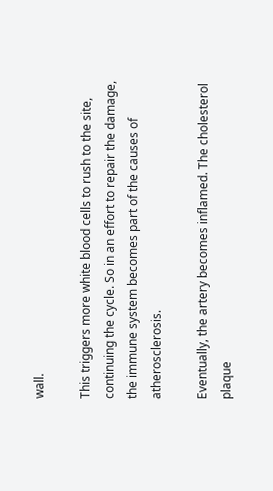wall.

This triggers more white blood cells to rush to the site, continuing the cycle. So in an effort to repair the damage, the immune system becomes part of the causes of atherosclerosis.

Eventually, the artery becomes inflamed. The cholesterol plaque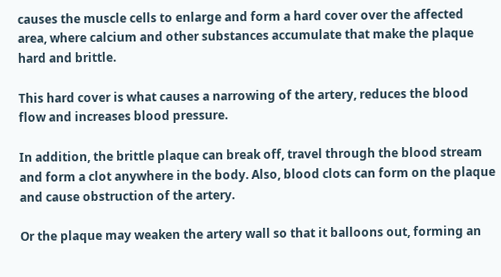causes the muscle cells to enlarge and form a hard cover over the affected area, where calcium and other substances accumulate that make the plaque hard and brittle.

This hard cover is what causes a narrowing of the artery, reduces the blood flow and increases blood pressure.

In addition, the brittle plaque can break off, travel through the blood stream and form a clot anywhere in the body. Also, blood clots can form on the plaque and cause obstruction of the artery.

Or the plaque may weaken the artery wall so that it balloons out, forming an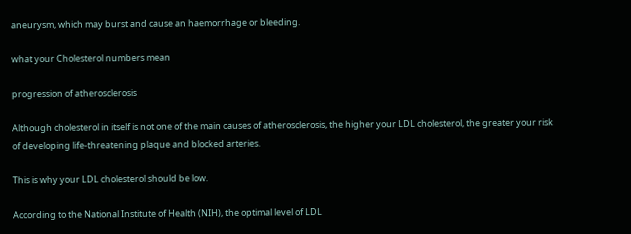aneurysm, which may burst and cause an haemorrhage or bleeding.

what your Cholesterol numbers mean

progression of atherosclerosis

Although cholesterol in itself is not one of the main causes of atherosclerosis, the higher your LDL cholesterol, the greater your risk of developing life-threatening plaque and blocked arteries.

This is why your LDL cholesterol should be low.

According to the National Institute of Health (NIH), the optimal level of LDL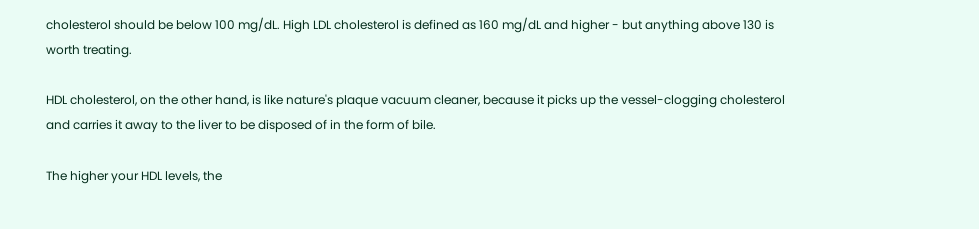cholesterol should be below 100 mg/dL. High LDL cholesterol is defined as 160 mg/dL and higher - but anything above 130 is worth treating.

HDL cholesterol, on the other hand, is like nature's plaque vacuum cleaner, because it picks up the vessel-clogging cholesterol and carries it away to the liver to be disposed of in the form of bile.

The higher your HDL levels, the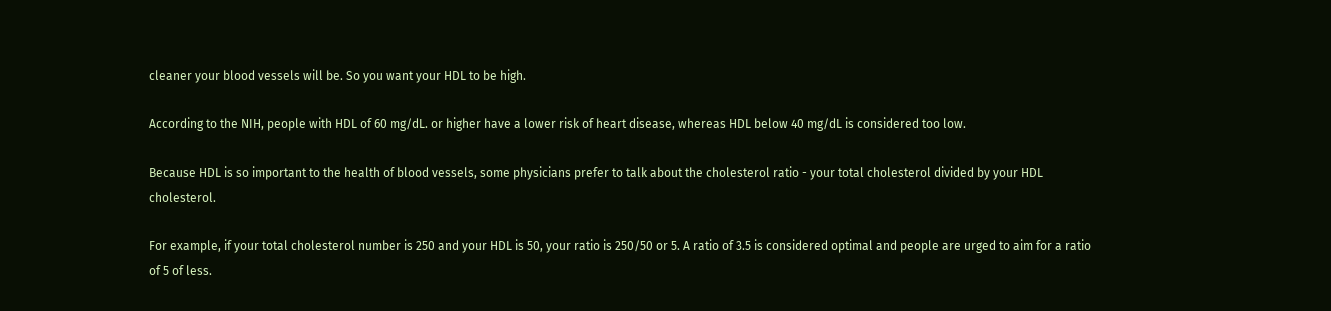cleaner your blood vessels will be. So you want your HDL to be high.

According to the NIH, people with HDL of 60 mg/dL. or higher have a lower risk of heart disease, whereas HDL below 40 mg/dL is considered too low.

Because HDL is so important to the health of blood vessels, some physicians prefer to talk about the cholesterol ratio - your total cholesterol divided by your HDL cholesterol.

For example, if your total cholesterol number is 250 and your HDL is 50, your ratio is 250/50 or 5. A ratio of 3.5 is considered optimal and people are urged to aim for a ratio of 5 of less.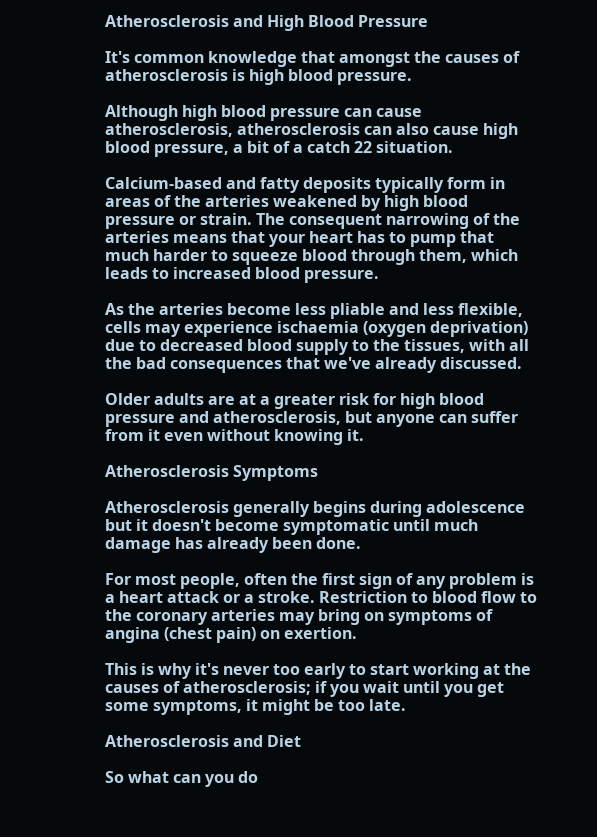Atherosclerosis and High Blood Pressure

It's common knowledge that amongst the causes of atherosclerosis is high blood pressure.

Although high blood pressure can cause atherosclerosis, atherosclerosis can also cause high blood pressure, a bit of a catch 22 situation.

Calcium-based and fatty deposits typically form in areas of the arteries weakened by high blood pressure or strain. The consequent narrowing of the arteries means that your heart has to pump that much harder to squeeze blood through them, which leads to increased blood pressure.

As the arteries become less pliable and less flexible, cells may experience ischaemia (oxygen deprivation) due to decreased blood supply to the tissues, with all the bad consequences that we've already discussed.

Older adults are at a greater risk for high blood pressure and atherosclerosis, but anyone can suffer from it even without knowing it.

Atherosclerosis Symptoms

Atherosclerosis generally begins during adolescence but it doesn't become symptomatic until much damage has already been done.

For most people, often the first sign of any problem is a heart attack or a stroke. Restriction to blood flow to the coronary arteries may bring on symptoms of angina (chest pain) on exertion.

This is why it's never too early to start working at the causes of atherosclerosis; if you wait until you get some symptoms, it might be too late.

Atherosclerosis and Diet

So what can you do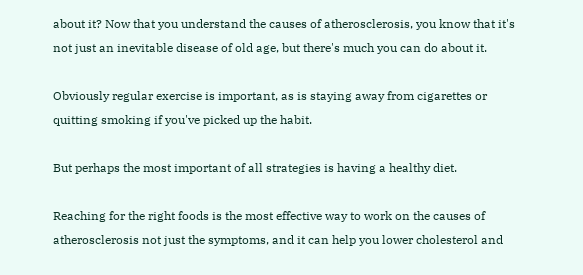about it? Now that you understand the causes of atherosclerosis, you know that it's not just an inevitable disease of old age, but there's much you can do about it.

Obviously regular exercise is important, as is staying away from cigarettes or quitting smoking if you've picked up the habit.

But perhaps the most important of all strategies is having a healthy diet.

Reaching for the right foods is the most effective way to work on the causes of atherosclerosis not just the symptoms, and it can help you lower cholesterol and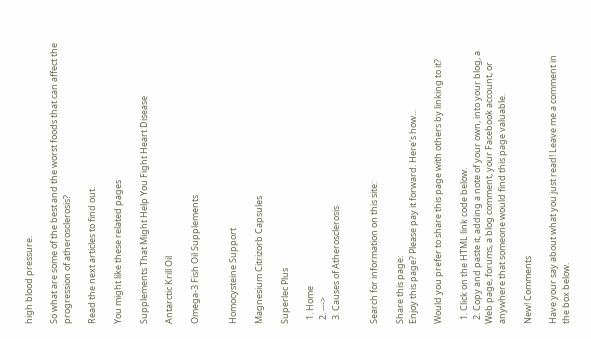high blood pressure.

So what are some of the best and the worst foods that can affect the progression of atherosclerosis?

Read the next articles to find out.

You might like these related pages

Supplements That Might Help You Fight Heart Disease

Antarctic Krill Oil

Omega-3 Fish Oil Supplements


Homocysteine Support

Magnesium Citrizorb Capsules

Superlec Plus

  1. Home
  2. --->
  3. Causes of Atherosclerosis


Search for information on this site:

Share this page:
Enjoy this page? Please pay it forward. Here's how...

Would you prefer to share this page with others by linking to it?

  1. Click on the HTML link code below.
  2. Copy and paste it, adding a note of your own, into your blog, a Web page, forums, a blog comment, your Facebook account, or anywhere that someone would find this page valuable.

New! Comments

Have your say about what you just read! Leave me a comment in the box below.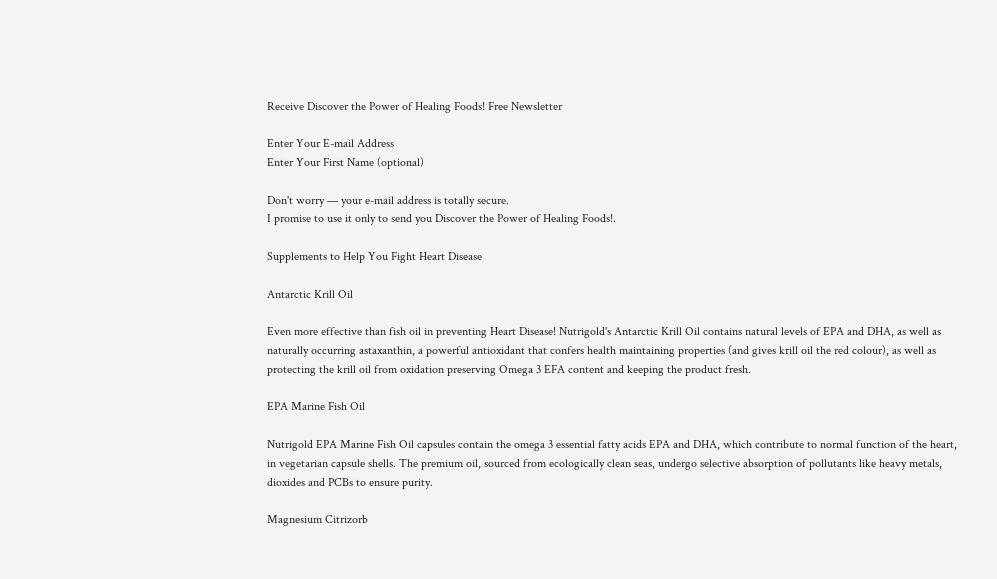Receive Discover the Power of Healing Foods! Free Newsletter

Enter Your E-mail Address
Enter Your First Name (optional)

Don't worry — your e-mail address is totally secure.
I promise to use it only to send you Discover the Power of Healing Foods!.

Supplements to Help You Fight Heart Disease

Antarctic Krill Oil

Even more effective than fish oil in preventing Heart Disease! Nutrigold's Antarctic Krill Oil contains natural levels of EPA and DHA, as well as naturally occurring astaxanthin, a powerful antioxidant that confers health maintaining properties (and gives krill oil the red colour), as well as protecting the krill oil from oxidation preserving Omega 3 EFA content and keeping the product fresh.

EPA Marine Fish Oil

Nutrigold EPA Marine Fish Oil capsules contain the omega 3 essential fatty acids EPA and DHA, which contribute to normal function of the heart, in vegetarian capsule shells. The premium oil, sourced from ecologically clean seas, undergo selective absorption of pollutants like heavy metals, dioxides and PCBs to ensure purity.

Magnesium Citrizorb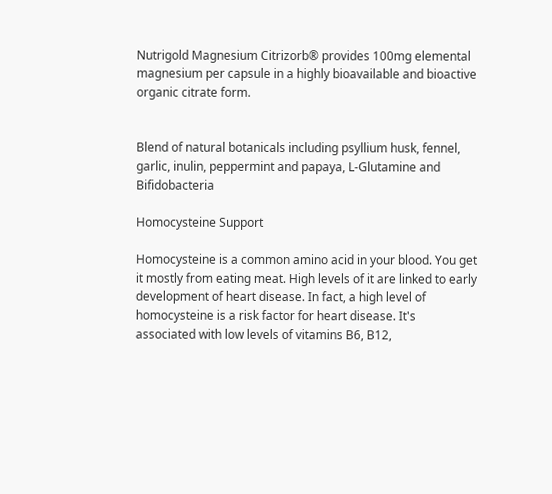Nutrigold Magnesium Citrizorb® provides 100mg elemental magnesium per capsule in a highly bioavailable and bioactive organic citrate form.


Blend of natural botanicals including psyllium husk, fennel, garlic, inulin, peppermint and papaya, L-Glutamine and Bifidobacteria

Homocysteine Support

Homocysteine is a common amino acid in your blood. You get it mostly from eating meat. High levels of it are linked to early development of heart disease. In fact, a high level of homocysteine is a risk factor for heart disease. It's associated with low levels of vitamins B6, B12,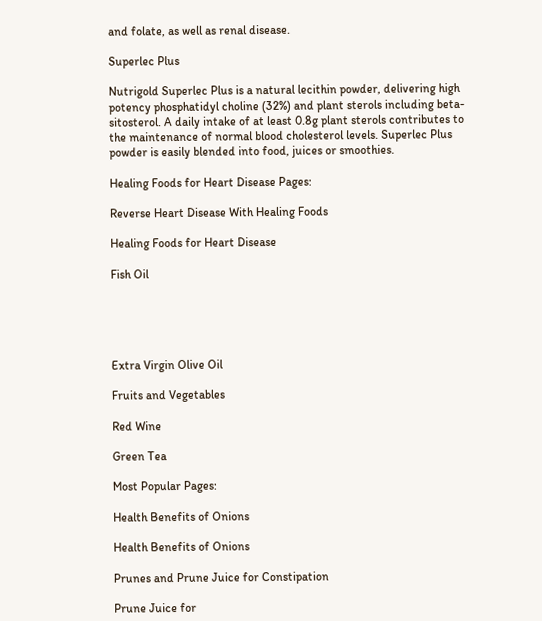and folate, as well as renal disease.

Superlec Plus

Nutrigold Superlec Plus is a natural lecithin powder, delivering high potency phosphatidyl choline (32%) and plant sterols including beta-sitosterol. A daily intake of at least 0.8g plant sterols contributes to the maintenance of normal blood cholesterol levels. Superlec Plus powder is easily blended into food, juices or smoothies.

Healing Foods for Heart Disease Pages:

Reverse Heart Disease With Healing Foods

Healing Foods for Heart Disease

Fish Oil





Extra Virgin Olive Oil

Fruits and Vegetables

Red Wine

Green Tea

Most Popular Pages:

Health Benefits of Onions

Health Benefits of Onions

Prunes and Prune Juice for Constipation

Prune Juice for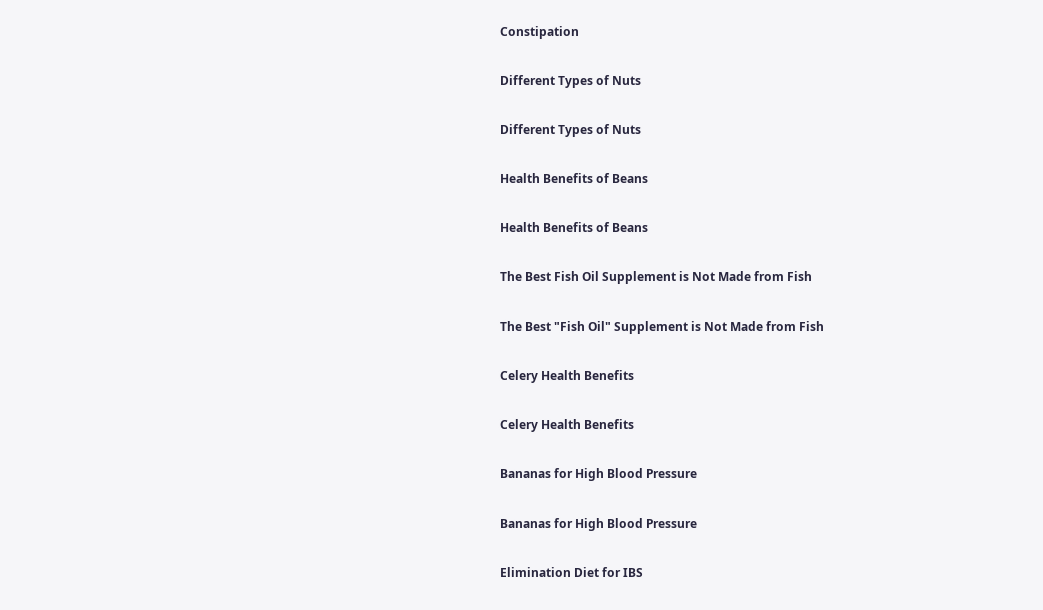Constipation

Different Types of Nuts

Different Types of Nuts

Health Benefits of Beans

Health Benefits of Beans

The Best Fish Oil Supplement is Not Made from Fish

The Best "Fish Oil" Supplement is Not Made from Fish

Celery Health Benefits

Celery Health Benefits

Bananas for High Blood Pressure

Bananas for High Blood Pressure

Elimination Diet for IBS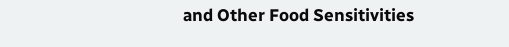and Other Food Sensitivities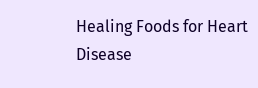Healing Foods for Heart Disease